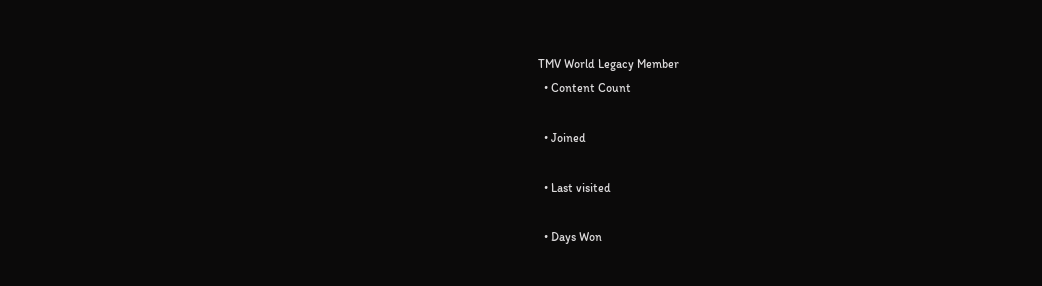TMV World Legacy Member
  • Content Count

  • Joined

  • Last visited

  • Days Won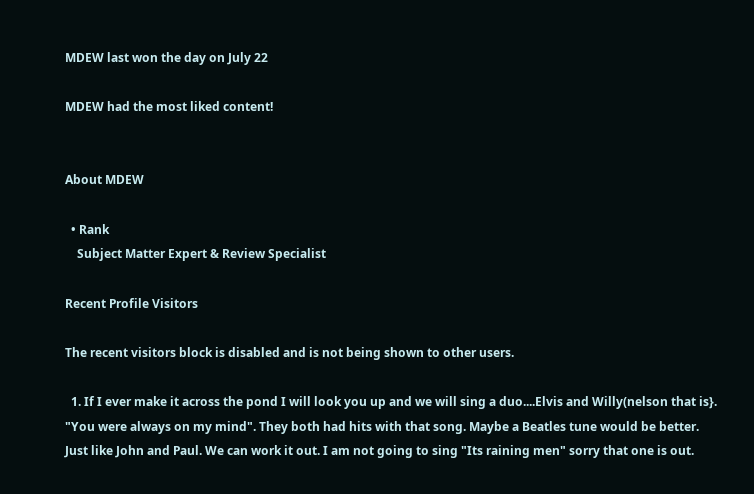MDEW last won the day on July 22

MDEW had the most liked content!


About MDEW

  • Rank
    Subject Matter Expert & Review Specialist

Recent Profile Visitors

The recent visitors block is disabled and is not being shown to other users.

  1. If I ever make it across the pond I will look you up and we will sing a duo....Elvis and Willy(nelson that is}. "You were always on my mind". They both had hits with that song. Maybe a Beatles tune would be better. Just like John and Paul. We can work it out. I am not going to sing "Its raining men" sorry that one is out.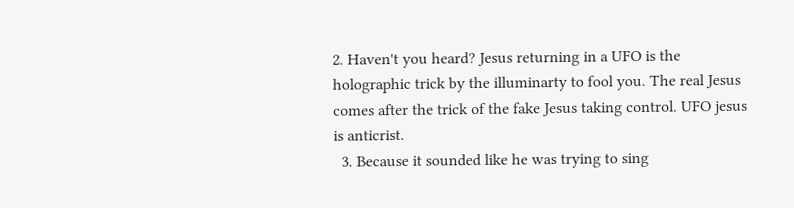2. Haven't you heard? Jesus returning in a UFO is the holographic trick by the illuminarty to fool you. The real Jesus comes after the trick of the fake Jesus taking control. UFO jesus is anticrist.
  3. Because it sounded like he was trying to sing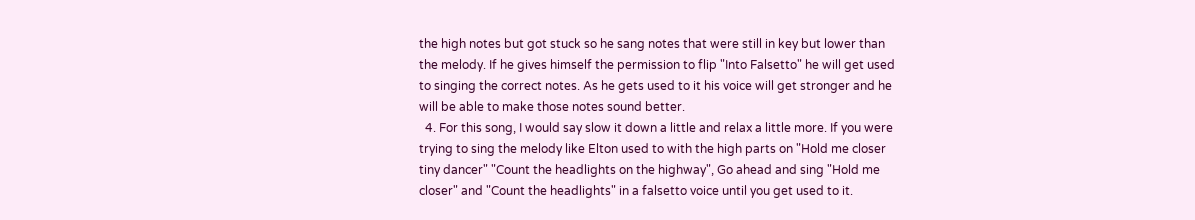the high notes but got stuck so he sang notes that were still in key but lower than the melody. If he gives himself the permission to flip "Into Falsetto" he will get used to singing the correct notes. As he gets used to it his voice will get stronger and he will be able to make those notes sound better.
  4. For this song, I would say slow it down a little and relax a little more. If you were trying to sing the melody like Elton used to with the high parts on "Hold me closer tiny dancer" "Count the headlights on the highway", Go ahead and sing "Hold me closer" and "Count the headlights" in a falsetto voice until you get used to it.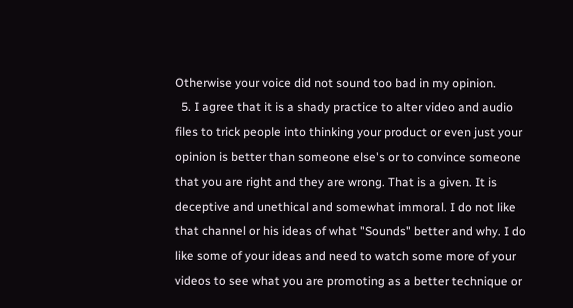Otherwise your voice did not sound too bad in my opinion.
  5. I agree that it is a shady practice to alter video and audio files to trick people into thinking your product or even just your opinion is better than someone else's or to convince someone that you are right and they are wrong. That is a given. It is deceptive and unethical and somewhat immoral. I do not like that channel or his ideas of what "Sounds" better and why. I do like some of your ideas and need to watch some more of your videos to see what you are promoting as a better technique or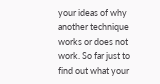your ideas of why another technique works or does not work. So far just to find out what your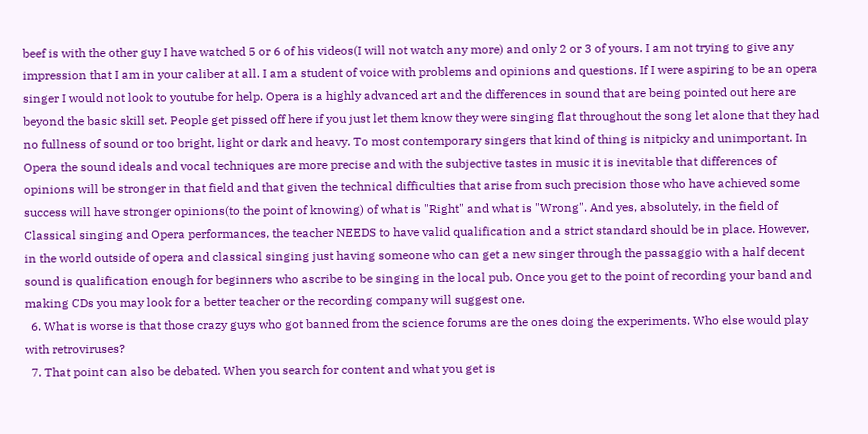beef is with the other guy I have watched 5 or 6 of his videos(I will not watch any more) and only 2 or 3 of yours. I am not trying to give any impression that I am in your caliber at all. I am a student of voice with problems and opinions and questions. If I were aspiring to be an opera singer I would not look to youtube for help. Opera is a highly advanced art and the differences in sound that are being pointed out here are beyond the basic skill set. People get pissed off here if you just let them know they were singing flat throughout the song let alone that they had no fullness of sound or too bright, light or dark and heavy. To most contemporary singers that kind of thing is nitpicky and unimportant. In Opera the sound ideals and vocal techniques are more precise and with the subjective tastes in music it is inevitable that differences of opinions will be stronger in that field and that given the technical difficulties that arise from such precision those who have achieved some success will have stronger opinions(to the point of knowing) of what is "Right" and what is "Wrong". And yes, absolutely, in the field of Classical singing and Opera performances, the teacher NEEDS to have valid qualification and a strict standard should be in place. However, in the world outside of opera and classical singing just having someone who can get a new singer through the passaggio with a half decent sound is qualification enough for beginners who ascribe to be singing in the local pub. Once you get to the point of recording your band and making CDs you may look for a better teacher or the recording company will suggest one.
  6. What is worse is that those crazy guys who got banned from the science forums are the ones doing the experiments. Who else would play with retroviruses?
  7. That point can also be debated. When you search for content and what you get is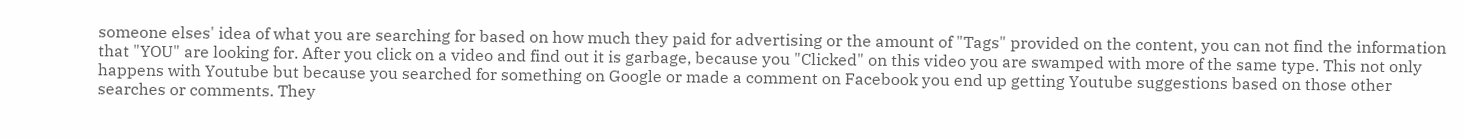someone elses' idea of what you are searching for based on how much they paid for advertising or the amount of "Tags" provided on the content, you can not find the information that "YOU" are looking for. After you click on a video and find out it is garbage, because you "Clicked" on this video you are swamped with more of the same type. This not only happens with Youtube but because you searched for something on Google or made a comment on Facebook you end up getting Youtube suggestions based on those other searches or comments. They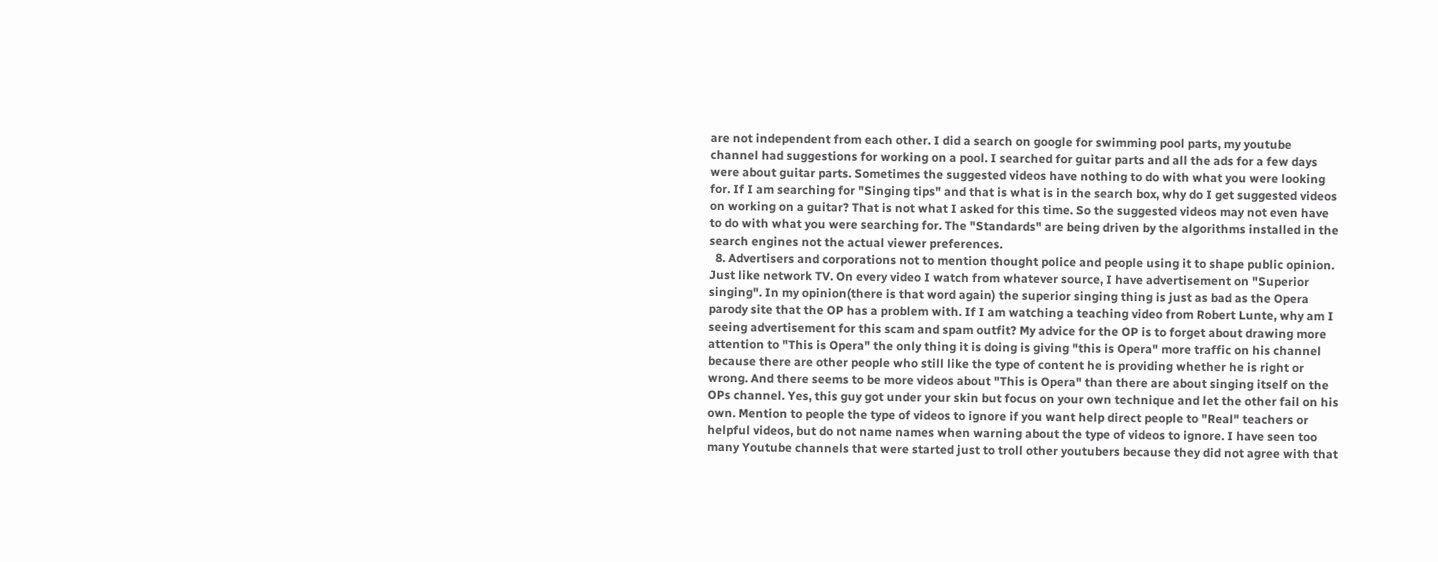are not independent from each other. I did a search on google for swimming pool parts, my youtube channel had suggestions for working on a pool. I searched for guitar parts and all the ads for a few days were about guitar parts. Sometimes the suggested videos have nothing to do with what you were looking for. If I am searching for "Singing tips" and that is what is in the search box, why do I get suggested videos on working on a guitar? That is not what I asked for this time. So the suggested videos may not even have to do with what you were searching for. The "Standards" are being driven by the algorithms installed in the search engines not the actual viewer preferences.
  8. Advertisers and corporations not to mention thought police and people using it to shape public opinion. Just like network TV. On every video I watch from whatever source, I have advertisement on "Superior singing". In my opinion(there is that word again) the superior singing thing is just as bad as the Opera parody site that the OP has a problem with. If I am watching a teaching video from Robert Lunte, why am I seeing advertisement for this scam and spam outfit? My advice for the OP is to forget about drawing more attention to "This is Opera" the only thing it is doing is giving "this is Opera" more traffic on his channel because there are other people who still like the type of content he is providing whether he is right or wrong. And there seems to be more videos about "This is Opera" than there are about singing itself on the OPs channel. Yes, this guy got under your skin but focus on your own technique and let the other fail on his own. Mention to people the type of videos to ignore if you want help direct people to "Real" teachers or helpful videos, but do not name names when warning about the type of videos to ignore. I have seen too many Youtube channels that were started just to troll other youtubers because they did not agree with that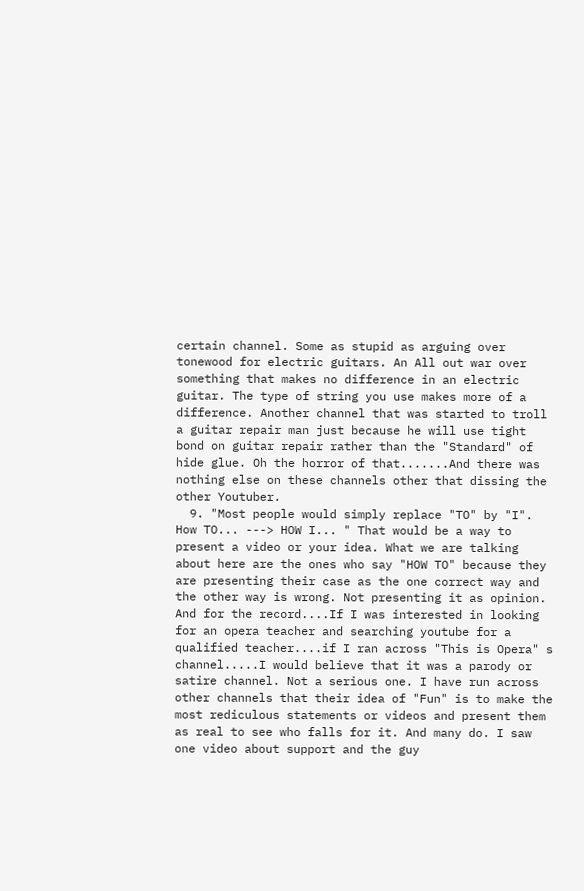certain channel. Some as stupid as arguing over tonewood for electric guitars. An All out war over something that makes no difference in an electric guitar. The type of string you use makes more of a difference. Another channel that was started to troll a guitar repair man just because he will use tight bond on guitar repair rather than the "Standard" of hide glue. Oh the horror of that.......And there was nothing else on these channels other that dissing the other Youtuber.
  9. "Most people would simply replace "TO" by "I". How TO... ---> HOW I... " That would be a way to present a video or your idea. What we are talking about here are the ones who say "HOW TO" because they are presenting their case as the one correct way and the other way is wrong. Not presenting it as opinion. And for the record....If I was interested in looking for an opera teacher and searching youtube for a qualified teacher....if I ran across "This is Opera" s channel.....I would believe that it was a parody or satire channel. Not a serious one. I have run across other channels that their idea of "Fun" is to make the most rediculous statements or videos and present them as real to see who falls for it. And many do. I saw one video about support and the guy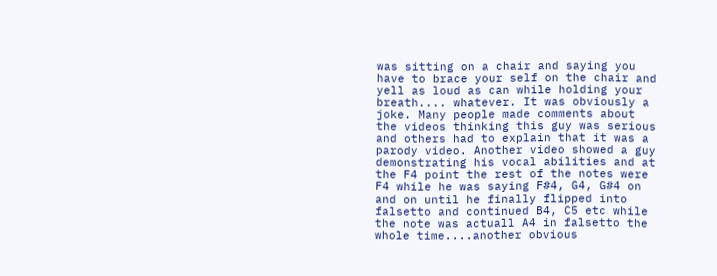was sitting on a chair and saying you have to brace your self on the chair and yell as loud as can while holding your breath.... whatever. It was obviously a joke. Many people made comments about the videos thinking this guy was serious and others had to explain that it was a parody video. Another video showed a guy demonstrating his vocal abilities and at the F4 point the rest of the notes were F4 while he was saying F#4, G4, G#4 on and on until he finally flipped into falsetto and continued B4, C5 etc while the note was actuall A4 in falsetto the whole time....another obvious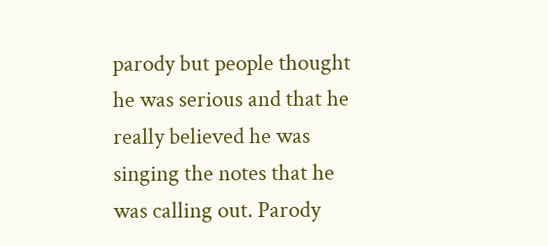parody but people thought he was serious and that he really believed he was singing the notes that he was calling out. Parody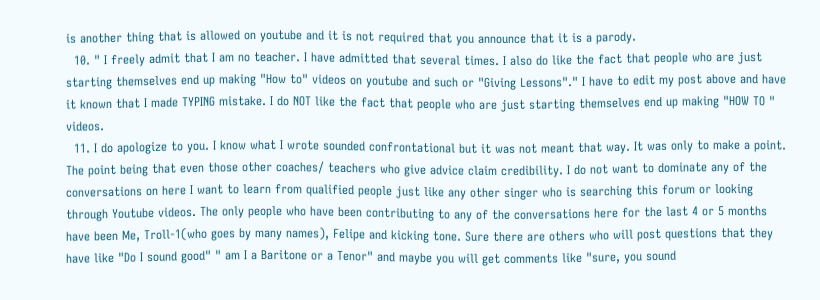is another thing that is allowed on youtube and it is not required that you announce that it is a parody.
  10. " I freely admit that I am no teacher. I have admitted that several times. I also do like the fact that people who are just starting themselves end up making "How to" videos on youtube and such or "Giving Lessons"." I have to edit my post above and have it known that I made TYPING mistake. I do NOT like the fact that people who are just starting themselves end up making "HOW TO " videos.
  11. I do apologize to you. I know what I wrote sounded confrontational but it was not meant that way. It was only to make a point. The point being that even those other coaches/ teachers who give advice claim credibility. I do not want to dominate any of the conversations on here I want to learn from qualified people just like any other singer who is searching this forum or looking through Youtube videos. The only people who have been contributing to any of the conversations here for the last 4 or 5 months have been Me, Troll-1(who goes by many names), Felipe and kicking tone. Sure there are others who will post questions that they have like "Do I sound good" " am I a Baritone or a Tenor" and maybe you will get comments like "sure, you sound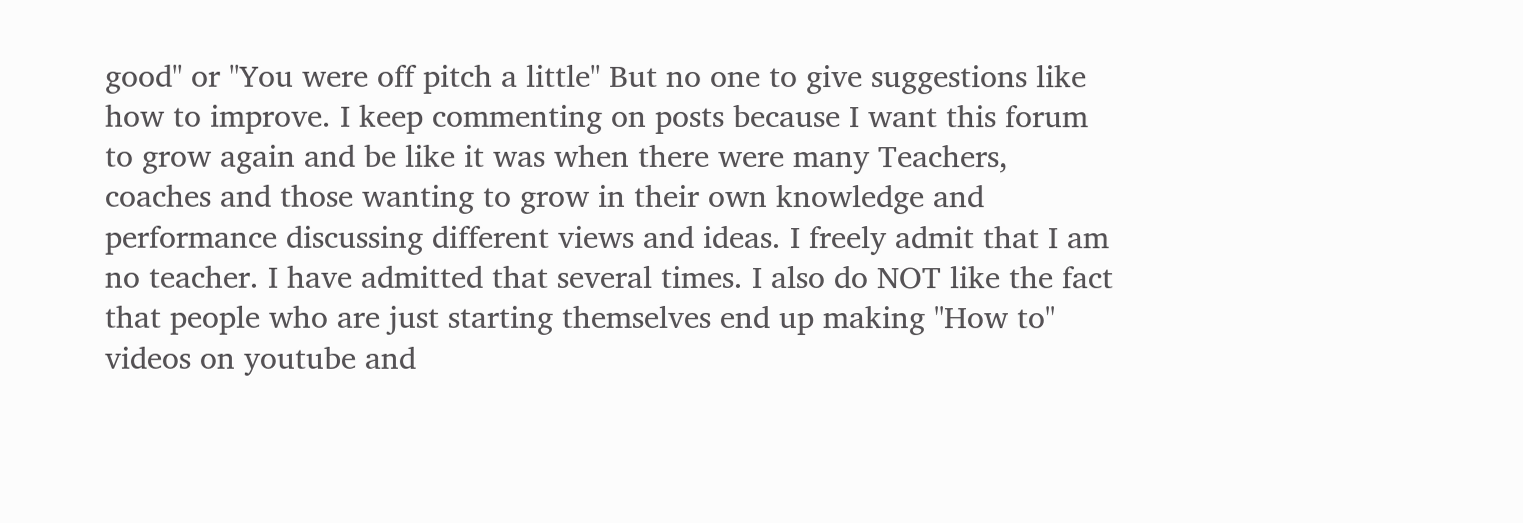good" or "You were off pitch a little" But no one to give suggestions like how to improve. I keep commenting on posts because I want this forum to grow again and be like it was when there were many Teachers, coaches and those wanting to grow in their own knowledge and performance discussing different views and ideas. I freely admit that I am no teacher. I have admitted that several times. I also do NOT like the fact that people who are just starting themselves end up making "How to" videos on youtube and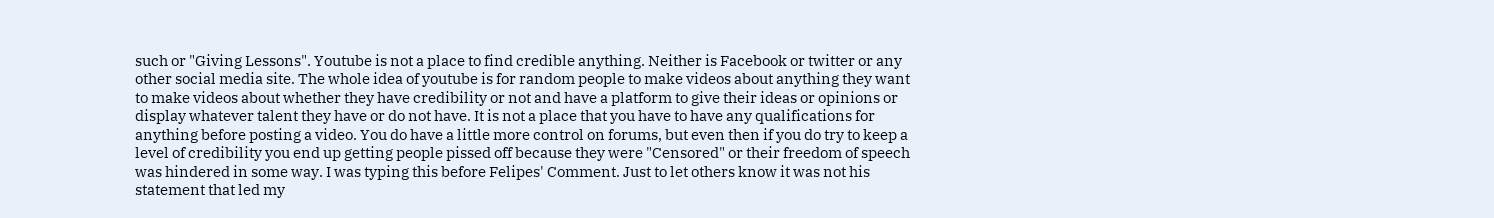such or "Giving Lessons". Youtube is not a place to find credible anything. Neither is Facebook or twitter or any other social media site. The whole idea of youtube is for random people to make videos about anything they want to make videos about whether they have credibility or not and have a platform to give their ideas or opinions or display whatever talent they have or do not have. It is not a place that you have to have any qualifications for anything before posting a video. You do have a little more control on forums, but even then if you do try to keep a level of credibility you end up getting people pissed off because they were "Censored" or their freedom of speech was hindered in some way. I was typing this before Felipes' Comment. Just to let others know it was not his statement that led my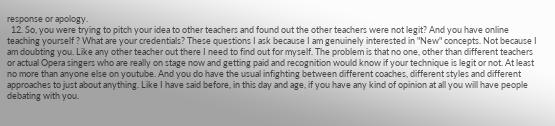response or apology.
  12. So, you were trying to pitch your idea to other teachers and found out the other teachers were not legit? And you have online teaching yourself ? What are your credentials? These questions I ask because I am genuinely interested in "New" concepts. Not because I am doubting you. Like any other teacher out there I need to find out for myself. The problem is that no one, other than different teachers or actual Opera singers who are really on stage now and getting paid and recognition would know if your technique is legit or not. At least no more than anyone else on youtube. And you do have the usual infighting between different coaches, different styles and different approaches to just about anything. Like I have said before, in this day and age, if you have any kind of opinion at all you will have people debating with you.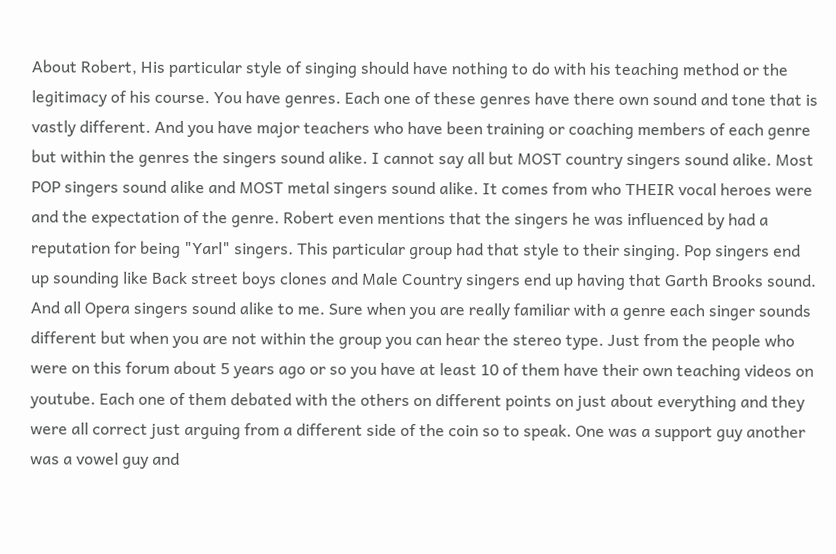About Robert, His particular style of singing should have nothing to do with his teaching method or the legitimacy of his course. You have genres. Each one of these genres have there own sound and tone that is vastly different. And you have major teachers who have been training or coaching members of each genre but within the genres the singers sound alike. I cannot say all but MOST country singers sound alike. Most POP singers sound alike and MOST metal singers sound alike. It comes from who THEIR vocal heroes were and the expectation of the genre. Robert even mentions that the singers he was influenced by had a reputation for being "Yarl" singers. This particular group had that style to their singing. Pop singers end up sounding like Back street boys clones and Male Country singers end up having that Garth Brooks sound. And all Opera singers sound alike to me. Sure when you are really familiar with a genre each singer sounds different but when you are not within the group you can hear the stereo type. Just from the people who were on this forum about 5 years ago or so you have at least 10 of them have their own teaching videos on youtube. Each one of them debated with the others on different points on just about everything and they were all correct just arguing from a different side of the coin so to speak. One was a support guy another was a vowel guy and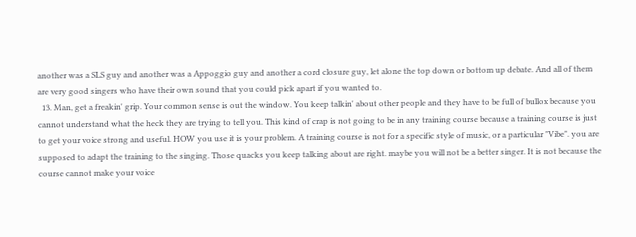another was a SLS guy and another was a Appoggio guy and another a cord closure guy, let alone the top down or bottom up debate. And all of them are very good singers who have their own sound that you could pick apart if you wanted to.
  13. Man, get a freakin' grip. Your common sense is out the window. You keep talkin' about other people and they have to be full of bullox because you cannot understand what the heck they are trying to tell you. This kind of crap is not going to be in any training course because a training course is just to get your voice strong and useful. HOW you use it is your problem. A training course is not for a specific style of music, or a particular "Vibe". you are supposed to adapt the training to the singing. Those quacks you keep talking about are right. maybe you will not be a better singer. It is not because the course cannot make your voice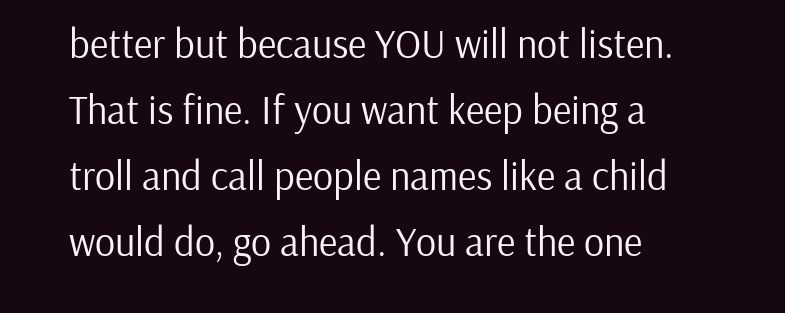better but because YOU will not listen. That is fine. If you want keep being a troll and call people names like a child would do, go ahead. You are the one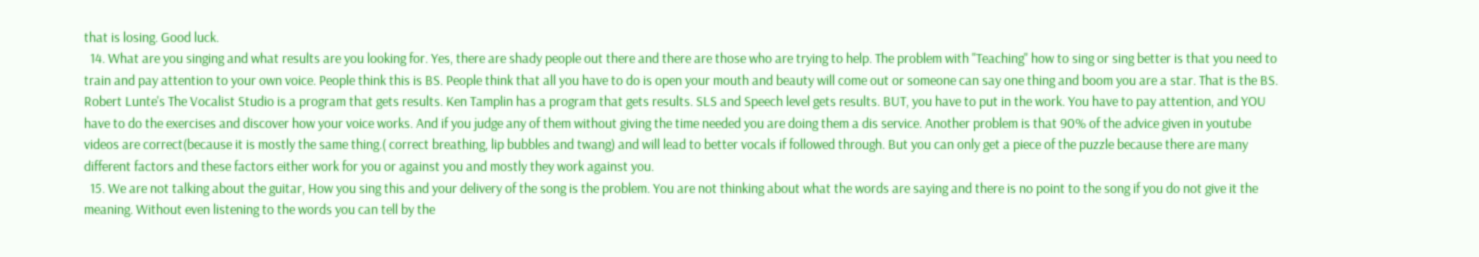that is losing. Good luck.
  14. What are you singing and what results are you looking for. Yes, there are shady people out there and there are those who are trying to help. The problem with "Teaching" how to sing or sing better is that you need to train and pay attention to your own voice. People think this is BS. People think that all you have to do is open your mouth and beauty will come out or someone can say one thing and boom you are a star. That is the BS. Robert Lunte's The Vocalist Studio is a program that gets results. Ken Tamplin has a program that gets results. SLS and Speech level gets results. BUT, you have to put in the work. You have to pay attention, and YOU have to do the exercises and discover how your voice works. And if you judge any of them without giving the time needed you are doing them a dis service. Another problem is that 90% of the advice given in youtube videos are correct(because it is mostly the same thing.( correct breathing, lip bubbles and twang) and will lead to better vocals if followed through. But you can only get a piece of the puzzle because there are many different factors and these factors either work for you or against you and mostly they work against you.
  15. We are not talking about the guitar, How you sing this and your delivery of the song is the problem. You are not thinking about what the words are saying and there is no point to the song if you do not give it the meaning. Without even listening to the words you can tell by the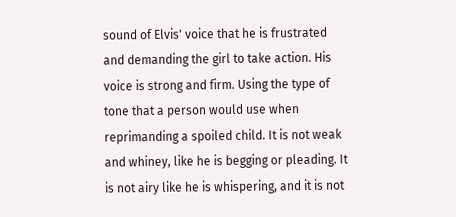sound of Elvis' voice that he is frustrated and demanding the girl to take action. His voice is strong and firm. Using the type of tone that a person would use when reprimanding a spoiled child. It is not weak and whiney, like he is begging or pleading. It is not airy like he is whispering, and it is not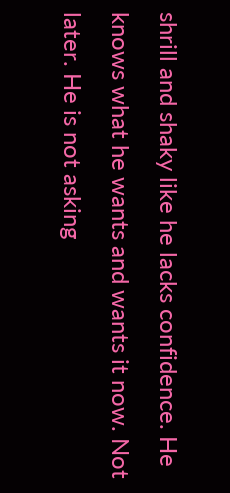shrill and shaky like he lacks confidence. He knows what he wants and wants it now. Not later. He is not asking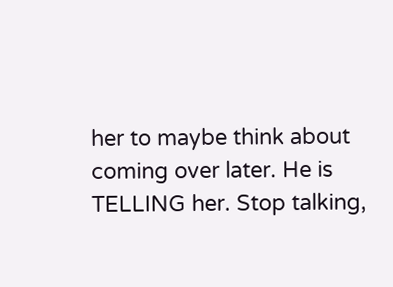her to maybe think about coming over later. He is TELLING her. Stop talking,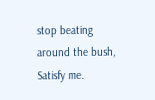stop beating around the bush, Satisfy me.